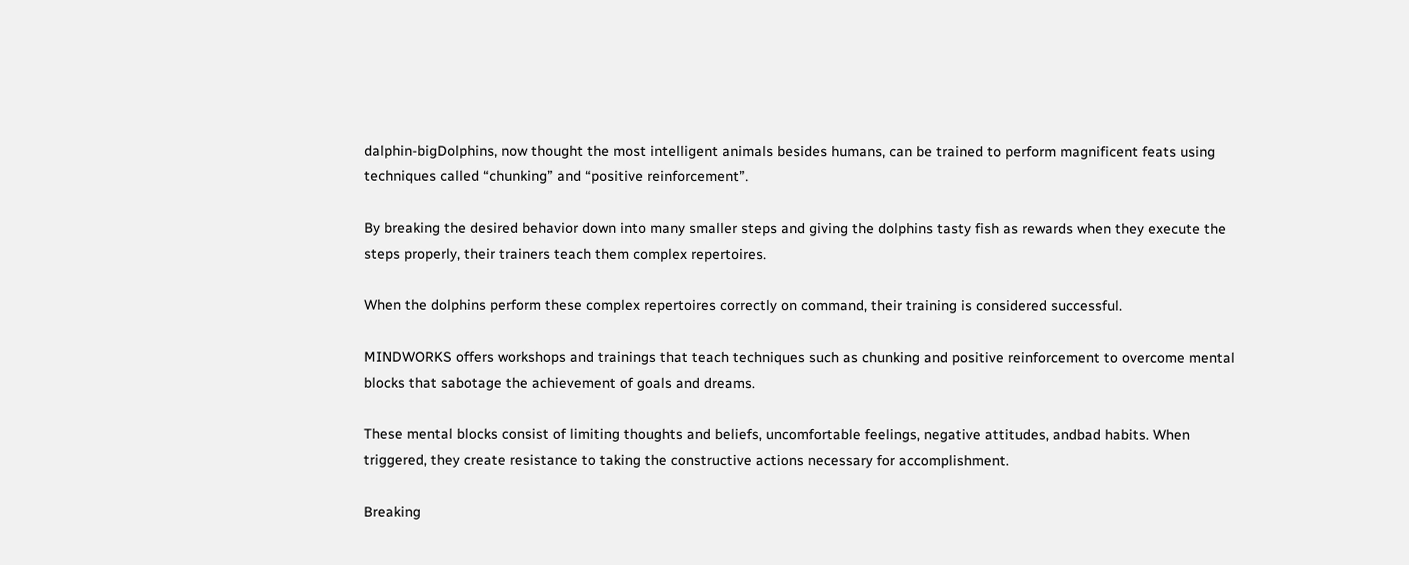dalphin-bigDolphins, now thought the most intelligent animals besides humans, can be trained to perform magnificent feats using techniques called “chunking” and “positive reinforcement”.

By breaking the desired behavior down into many smaller steps and giving the dolphins tasty fish as rewards when they execute the steps properly, their trainers teach them complex repertoires.

When the dolphins perform these complex repertoires correctly on command, their training is considered successful.

MINDWORKS offers workshops and trainings that teach techniques such as chunking and positive reinforcement to overcome mental blocks that sabotage the achievement of goals and dreams.

These mental blocks consist of limiting thoughts and beliefs, uncomfortable feelings, negative attitudes, andbad habits. When triggered, they create resistance to taking the constructive actions necessary for accomplishment.

Breaking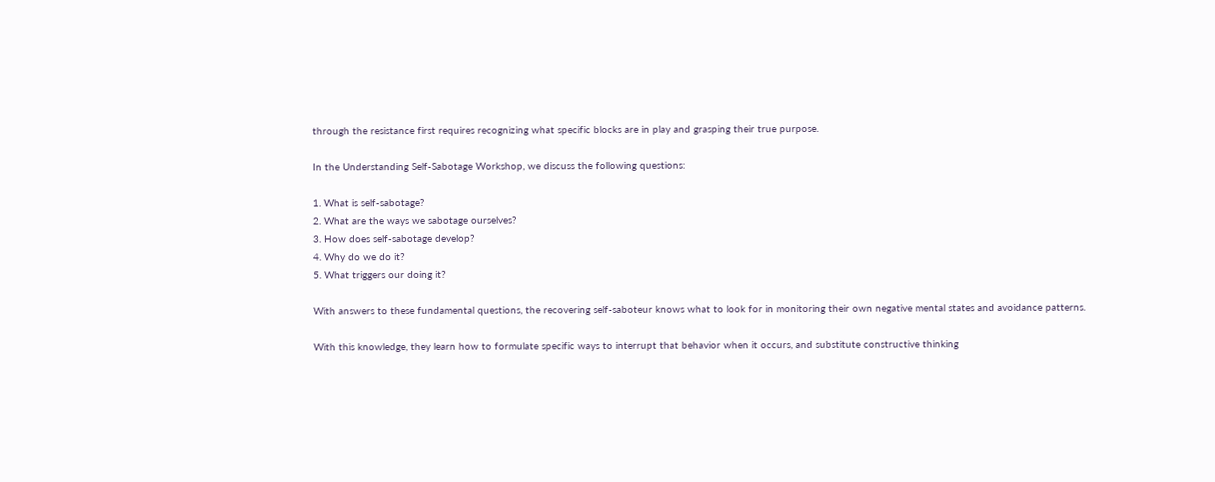through the resistance first requires recognizing what specific blocks are in play and grasping their true purpose.

In the Understanding Self-Sabotage Workshop, we discuss the following questions:

1. What is self-sabotage?
2. What are the ways we sabotage ourselves?
3. How does self-sabotage develop?
4. Why do we do it?
5. What triggers our doing it?

With answers to these fundamental questions, the recovering self-saboteur knows what to look for in monitoring their own negative mental states and avoidance patterns.

With this knowledge, they learn how to formulate specific ways to interrupt that behavior when it occurs, and substitute constructive thinking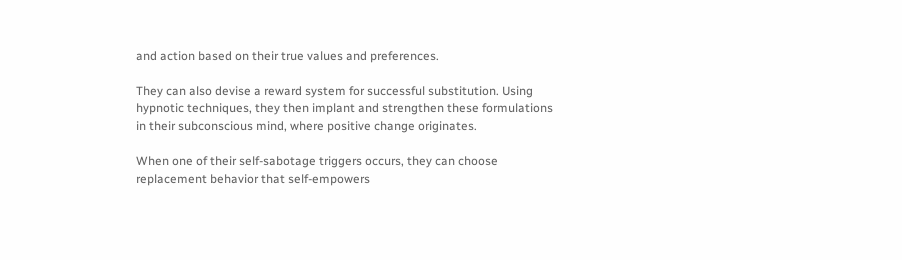and action based on their true values and preferences.

They can also devise a reward system for successful substitution. Using hypnotic techniques, they then implant and strengthen these formulations in their subconscious mind, where positive change originates.

When one of their self-sabotage triggers occurs, they can choose replacement behavior that self-empowers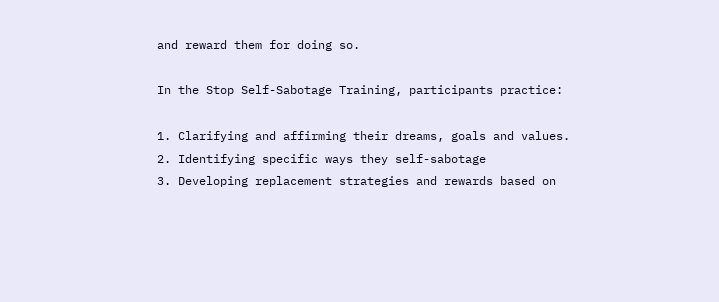and reward them for doing so.

In the Stop Self-Sabotage Training, participants practice:

1. Clarifying and affirming their dreams, goals and values.
2. Identifying specific ways they self-sabotage
3. Developing replacement strategies and rewards based on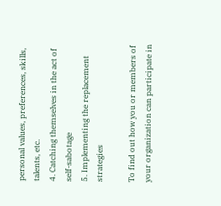personal values, preferences, skills, talents, etc.
4. Catching themselves in the act of self-sabotage
5. Implementing the replacement strategies

To find out how you or members of your organization can participate in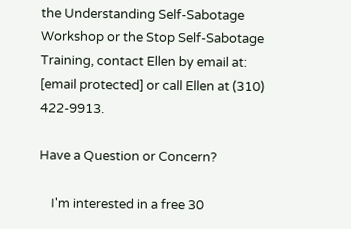the Understanding Self-Sabotage Workshop or the Stop Self-Sabotage Training, contact Ellen by email at: [email protected] or call Ellen at (310) 422-9913.

Have a Question or Concern?

    I'm interested in a free 30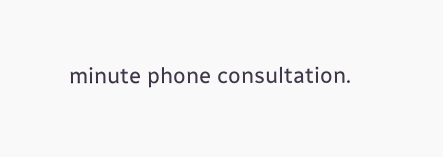minute phone consultation.